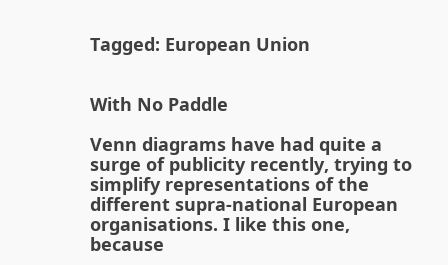Tagged: European Union


With No Paddle

Venn diagrams have had quite a surge of publicity recently, trying to simplify representations of the different supra-national European organisations. I like this one, because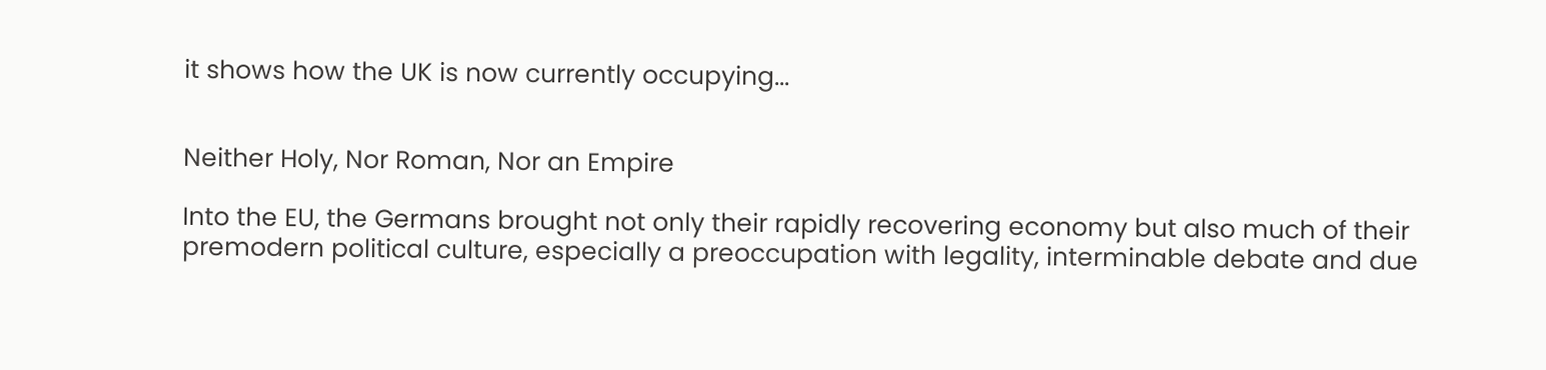it shows how the UK is now currently occupying...


Neither Holy, Nor Roman, Nor an Empire

Into the EU, the Germans brought not only their rapidly recovering economy but also much of their premodern political culture, especially a preoccupation with legality, interminable debate and due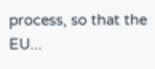process, so that the EU...